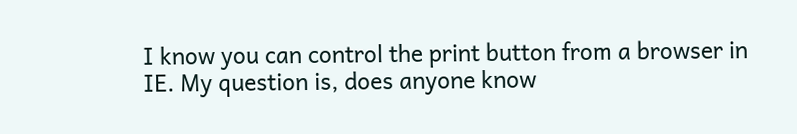I know you can control the print button from a browser in IE. My question is, does anyone know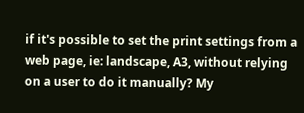if it's possible to set the print settings from a web page, ie: landscape, A3, without relying on a user to do it manually? My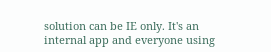solution can be IE only. It's an internal app and everyone using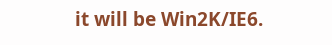it will be Win2K/IE6.